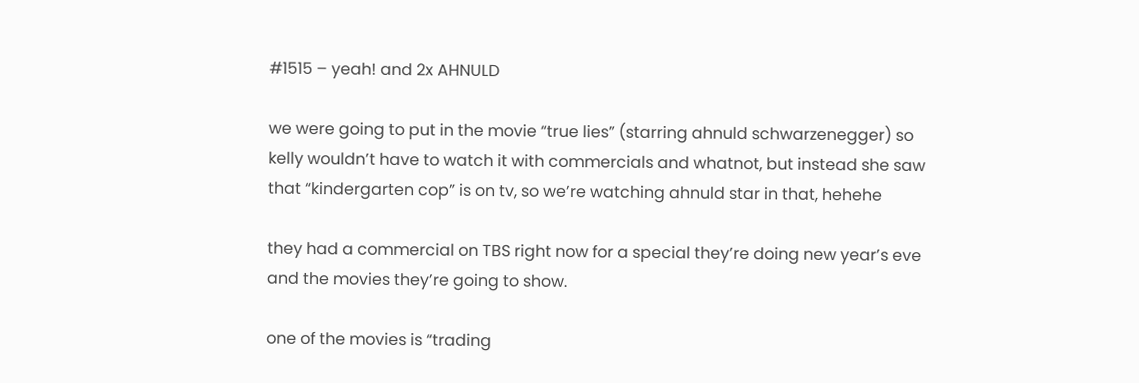#1515 – yeah! and 2x AHNULD

we were going to put in the movie “true lies” (starring ahnuld schwarzenegger) so kelly wouldn’t have to watch it with commercials and whatnot, but instead she saw that “kindergarten cop” is on tv, so we’re watching ahnuld star in that, hehehe

they had a commercial on TBS right now for a special they’re doing new year’s eve and the movies they’re going to show.

one of the movies is “trading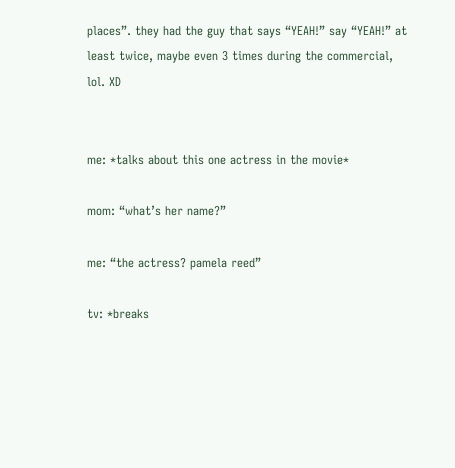places”. they had the guy that says “YEAH!” say “YEAH!” at least twice, maybe even 3 times during the commercial, lol. XD


me: *talks about this one actress in the movie*

mom: “what’s her name?”

me: “the actress? pamela reed”

tv: *breaks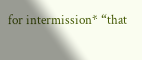for intermission* “that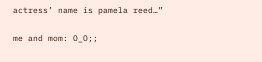actress’ name is pamela reed…”

me and mom: O_O;;